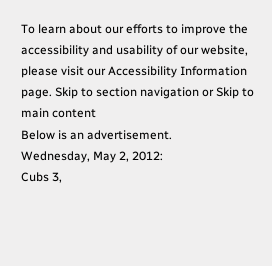To learn about our efforts to improve the accessibility and usability of our website, please visit our Accessibility Information page. Skip to section navigation or Skip to main content
Below is an advertisement.
Wednesday, May 2, 2012:
Cubs 3,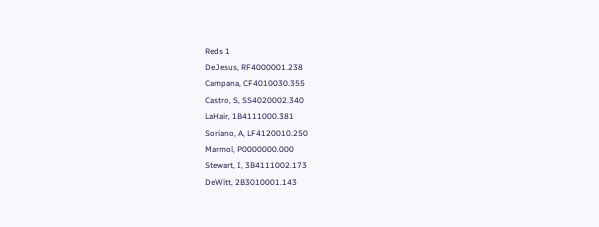Reds 1
DeJesus, RF4000001.238
Campana, CF4010030.355
Castro, S, SS4020002.340
LaHair, 1B4111000.381
Soriano, A, LF4120010.250
Marmol, P0000000.000
Stewart, I, 3B4111002.173
DeWitt, 2B3010001.143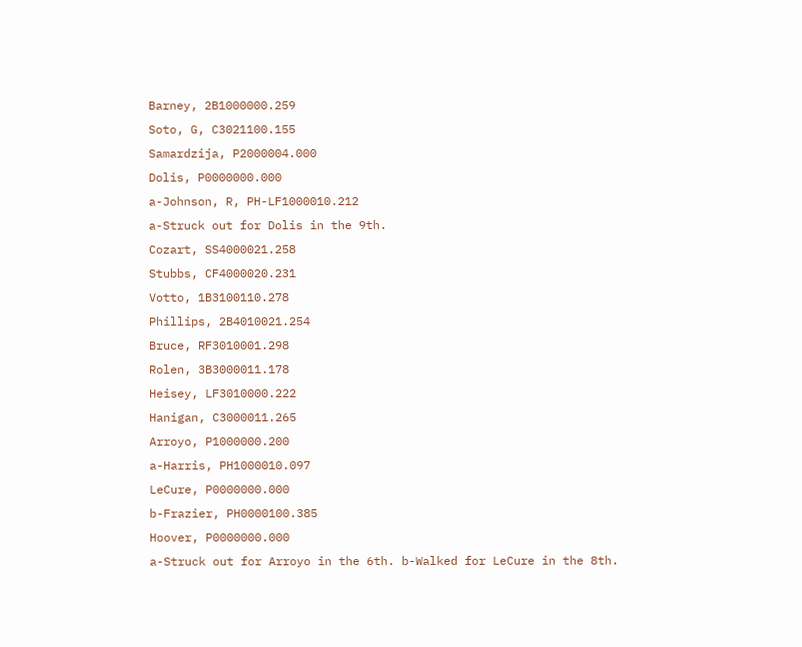Barney, 2B1000000.259
Soto, G, C3021100.155
Samardzija, P2000004.000
Dolis, P0000000.000
a-Johnson, R, PH-LF1000010.212
a-Struck out for Dolis in the 9th.
Cozart, SS4000021.258
Stubbs, CF4000020.231
Votto, 1B3100110.278
Phillips, 2B4010021.254
Bruce, RF3010001.298
Rolen, 3B3000011.178
Heisey, LF3010000.222
Hanigan, C3000011.265
Arroyo, P1000000.200
a-Harris, PH1000010.097
LeCure, P0000000.000
b-Frazier, PH0000100.385
Hoover, P0000000.000
a-Struck out for Arroyo in the 6th. b-Walked for LeCure in the 8th.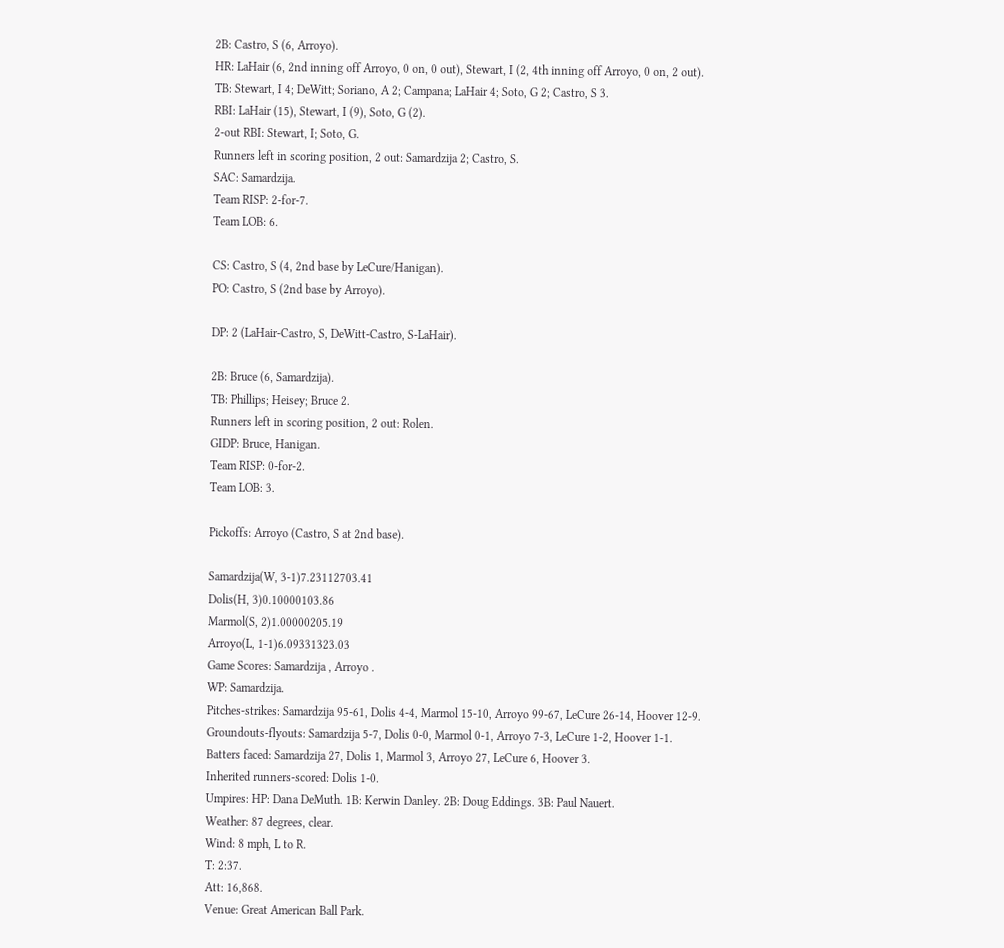2B: Castro, S (6, Arroyo).
HR: LaHair (6, 2nd inning off Arroyo, 0 on, 0 out), Stewart, I (2, 4th inning off Arroyo, 0 on, 2 out).
TB: Stewart, I 4; DeWitt; Soriano, A 2; Campana; LaHair 4; Soto, G 2; Castro, S 3.
RBI: LaHair (15), Stewart, I (9), Soto, G (2).
2-out RBI: Stewart, I; Soto, G.
Runners left in scoring position, 2 out: Samardzija 2; Castro, S.
SAC: Samardzija.
Team RISP: 2-for-7.
Team LOB: 6.

CS: Castro, S (4, 2nd base by LeCure/Hanigan).
PO: Castro, S (2nd base by Arroyo).

DP: 2 (LaHair-Castro, S, DeWitt-Castro, S-LaHair).

2B: Bruce (6, Samardzija).
TB: Phillips; Heisey; Bruce 2.
Runners left in scoring position, 2 out: Rolen.
GIDP: Bruce, Hanigan.
Team RISP: 0-for-2.
Team LOB: 3.

Pickoffs: Arroyo (Castro, S at 2nd base).

Samardzija(W, 3-1)7.23112703.41
Dolis(H, 3)0.10000103.86
Marmol(S, 2)1.00000205.19
Arroyo(L, 1-1)6.09331323.03
Game Scores: Samardzija , Arroyo .
WP: Samardzija.
Pitches-strikes: Samardzija 95-61, Dolis 4-4, Marmol 15-10, Arroyo 99-67, LeCure 26-14, Hoover 12-9.
Groundouts-flyouts: Samardzija 5-7, Dolis 0-0, Marmol 0-1, Arroyo 7-3, LeCure 1-2, Hoover 1-1.
Batters faced: Samardzija 27, Dolis 1, Marmol 3, Arroyo 27, LeCure 6, Hoover 3.
Inherited runners-scored: Dolis 1-0.
Umpires: HP: Dana DeMuth. 1B: Kerwin Danley. 2B: Doug Eddings. 3B: Paul Nauert.
Weather: 87 degrees, clear.
Wind: 8 mph, L to R.
T: 2:37.
Att: 16,868.
Venue: Great American Ball Park.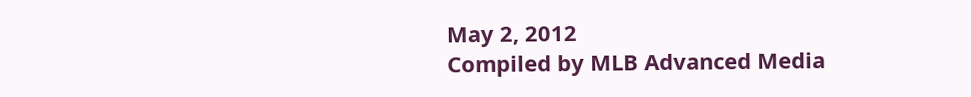May 2, 2012
Compiled by MLB Advanced Media